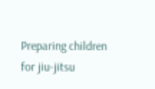Preparing children for jiu-jitsu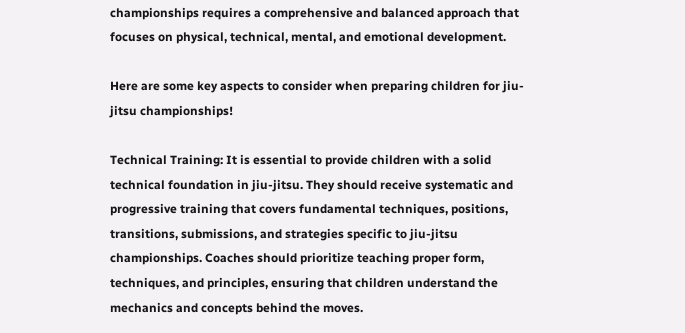championships requires a comprehensive and balanced approach that focuses on physical, technical, mental, and emotional development.

Here are some key aspects to consider when preparing children for jiu-jitsu championships!

Technical Training: It is essential to provide children with a solid technical foundation in jiu-jitsu. They should receive systematic and progressive training that covers fundamental techniques, positions, transitions, submissions, and strategies specific to jiu-jitsu championships. Coaches should prioritize teaching proper form, techniques, and principles, ensuring that children understand the mechanics and concepts behind the moves.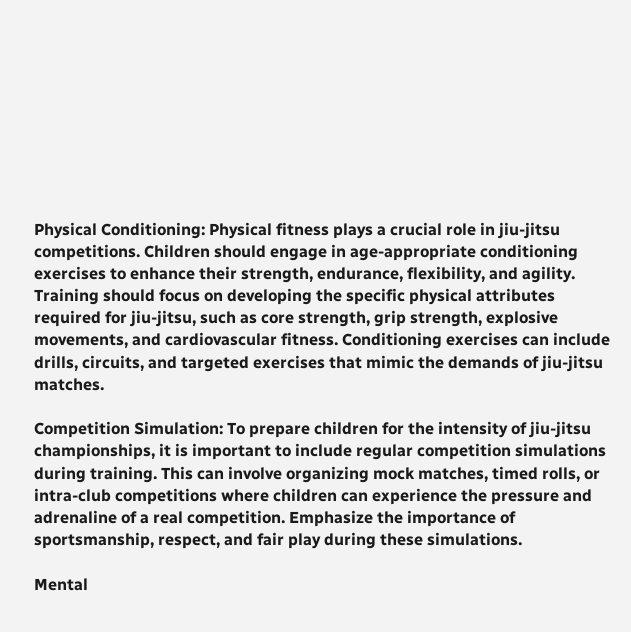Physical Conditioning: Physical fitness plays a crucial role in jiu-jitsu competitions. Children should engage in age-appropriate conditioning exercises to enhance their strength, endurance, flexibility, and agility. Training should focus on developing the specific physical attributes required for jiu-jitsu, such as core strength, grip strength, explosive movements, and cardiovascular fitness. Conditioning exercises can include drills, circuits, and targeted exercises that mimic the demands of jiu-jitsu matches.

Competition Simulation: To prepare children for the intensity of jiu-jitsu championships, it is important to include regular competition simulations during training. This can involve organizing mock matches, timed rolls, or intra-club competitions where children can experience the pressure and adrenaline of a real competition. Emphasize the importance of sportsmanship, respect, and fair play during these simulations.

Mental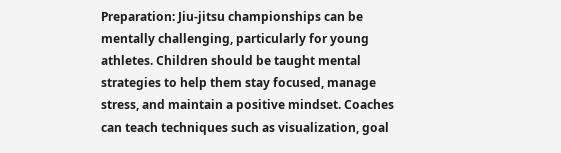Preparation: Jiu-jitsu championships can be mentally challenging, particularly for young athletes. Children should be taught mental strategies to help them stay focused, manage stress, and maintain a positive mindset. Coaches can teach techniques such as visualization, goal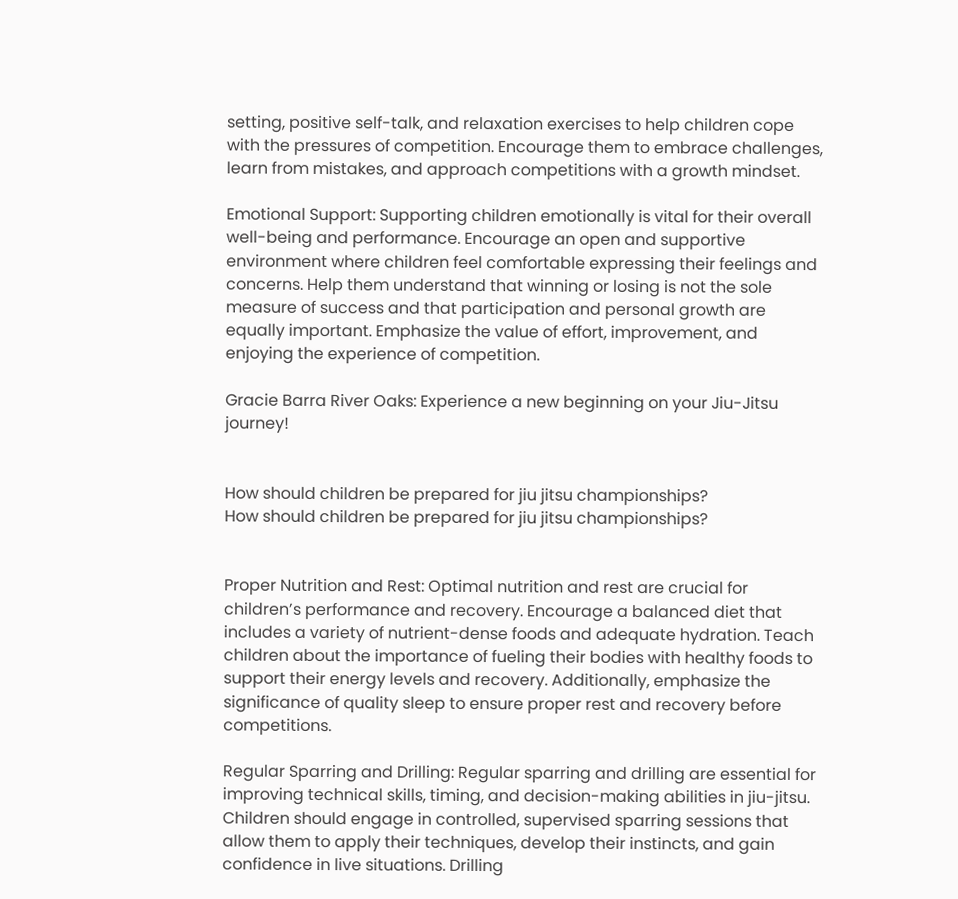setting, positive self-talk, and relaxation exercises to help children cope with the pressures of competition. Encourage them to embrace challenges, learn from mistakes, and approach competitions with a growth mindset.

Emotional Support: Supporting children emotionally is vital for their overall well-being and performance. Encourage an open and supportive environment where children feel comfortable expressing their feelings and concerns. Help them understand that winning or losing is not the sole measure of success and that participation and personal growth are equally important. Emphasize the value of effort, improvement, and enjoying the experience of competition.

Gracie Barra River Oaks: Experience a new beginning on your Jiu-Jitsu journey!


How should children be prepared for jiu jitsu championships?
How should children be prepared for jiu jitsu championships?


Proper Nutrition and Rest: Optimal nutrition and rest are crucial for children’s performance and recovery. Encourage a balanced diet that includes a variety of nutrient-dense foods and adequate hydration. Teach children about the importance of fueling their bodies with healthy foods to support their energy levels and recovery. Additionally, emphasize the significance of quality sleep to ensure proper rest and recovery before competitions.

Regular Sparring and Drilling: Regular sparring and drilling are essential for improving technical skills, timing, and decision-making abilities in jiu-jitsu. Children should engage in controlled, supervised sparring sessions that allow them to apply their techniques, develop their instincts, and gain confidence in live situations. Drilling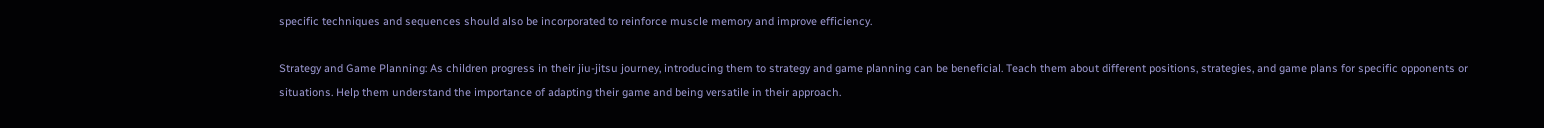specific techniques and sequences should also be incorporated to reinforce muscle memory and improve efficiency.

Strategy and Game Planning: As children progress in their jiu-jitsu journey, introducing them to strategy and game planning can be beneficial. Teach them about different positions, strategies, and game plans for specific opponents or situations. Help them understand the importance of adapting their game and being versatile in their approach.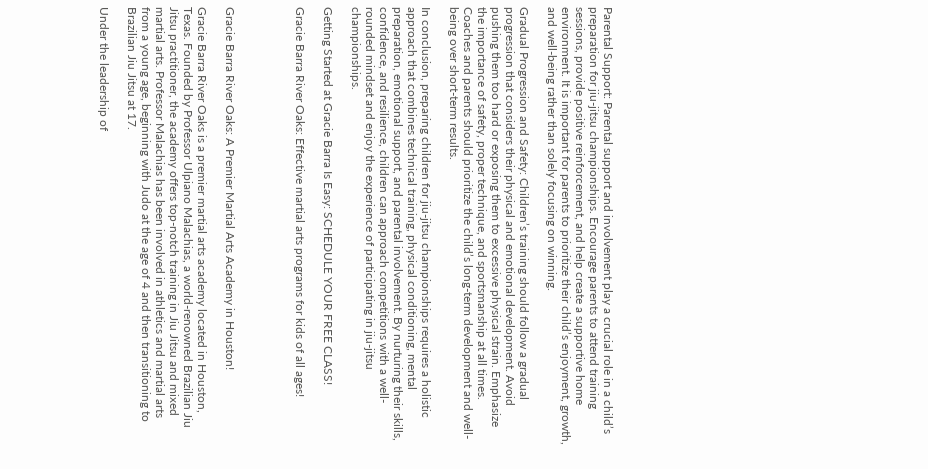Parental Support: Parental support and involvement play a crucial role in a child’s preparation for jiu-jitsu championships. Encourage parents to attend training sessions, provide positive reinforcement, and help create a supportive home environment. It is important for parents to prioritize their child’s enjoyment, growth, and well-being rather than solely focusing on winning.

Gradual Progression and Safety: Children’s training should follow a gradual progression that considers their physical and emotional development. Avoid pushing them too hard or exposing them to excessive physical strain. Emphasize the importance of safety, proper technique, and sportsmanship at all times. Coaches and parents should prioritize the child’s long-term development and well-being over short-term results.

In conclusion, preparing children for jiu-jitsu championships requires a holistic approach that combines technical training, physical conditioning, mental preparation, emotional support, and parental involvement. By nurturing their skills, confidence, and resilience, children can approach competitions with a well-rounded mindset and enjoy the experience of participating in jiu-jitsu championships.

Getting Started at Gracie Barra Is Easy: SCHEDULE YOUR FREE CLASS!

Gracie Barra River Oaks: Effective martial arts programs for kids of all ages!




Gracie Barra River Oaks: A Premier Martial Arts Academy in Houston!

Gracie Barra River Oaks is a premier martial arts academy located in Houston, Texas. Founded by Professor Ulpiano Malachias, a world-renowned Brazilian Jiu Jitsu practitioner, the academy offers top-notch training in Jiu Jitsu and mixed martial arts. Professor Malachias has been involved in athletics and martial arts from a young age, beginning with Judo at the age of 4 and then transitioning to Brazilian Jiu Jitsu at 17.

Under the leadership of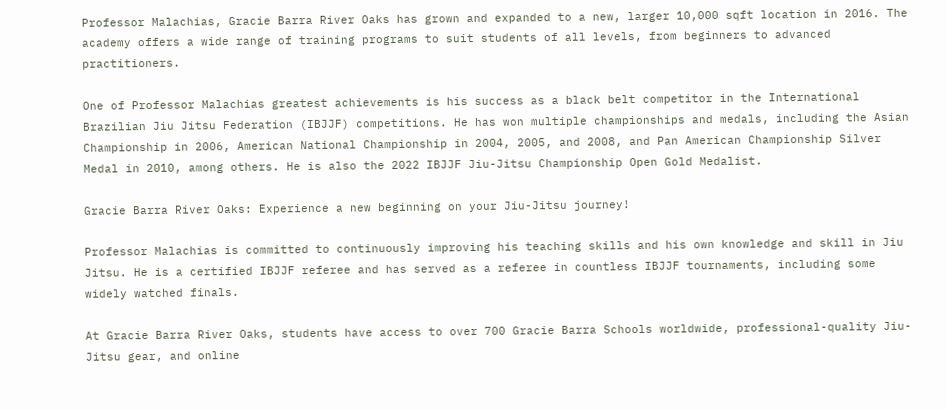Professor Malachias, Gracie Barra River Oaks has grown and expanded to a new, larger 10,000 sqft location in 2016. The academy offers a wide range of training programs to suit students of all levels, from beginners to advanced practitioners.

One of Professor Malachias greatest achievements is his success as a black belt competitor in the International Brazilian Jiu Jitsu Federation (IBJJF) competitions. He has won multiple championships and medals, including the Asian Championship in 2006, American National Championship in 2004, 2005, and 2008, and Pan American Championship Silver Medal in 2010, among others. He is also the 2022 IBJJF Jiu-Jitsu Championship Open Gold Medalist.

Gracie Barra River Oaks: Experience a new beginning on your Jiu-Jitsu journey!

Professor Malachias is committed to continuously improving his teaching skills and his own knowledge and skill in Jiu Jitsu. He is a certified IBJJF referee and has served as a referee in countless IBJJF tournaments, including some widely watched finals.

At Gracie Barra River Oaks, students have access to over 700 Gracie Barra Schools worldwide, professional-quality Jiu-Jitsu gear, and online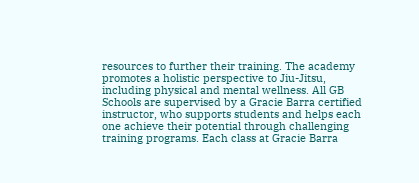resources to further their training. The academy promotes a holistic perspective to Jiu-Jitsu, including physical and mental wellness. All GB Schools are supervised by a Gracie Barra certified instructor, who supports students and helps each one achieve their potential through challenging training programs. Each class at Gracie Barra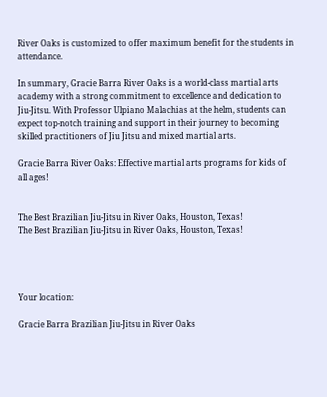River Oaks is customized to offer maximum benefit for the students in attendance.

In summary, Gracie Barra River Oaks is a world-class martial arts academy with a strong commitment to excellence and dedication to Jiu-Jitsu. With Professor Ulpiano Malachias at the helm, students can expect top-notch training and support in their journey to becoming skilled practitioners of Jiu Jitsu and mixed martial arts.

Gracie Barra River Oaks: Effective martial arts programs for kids of all ages!


The Best Brazilian Jiu-Jitsu in River Oaks, Houston, Texas!
The Best Brazilian Jiu-Jitsu in River Oaks, Houston, Texas!




Your location:

Gracie Barra Brazilian Jiu-Jitsu in River Oaks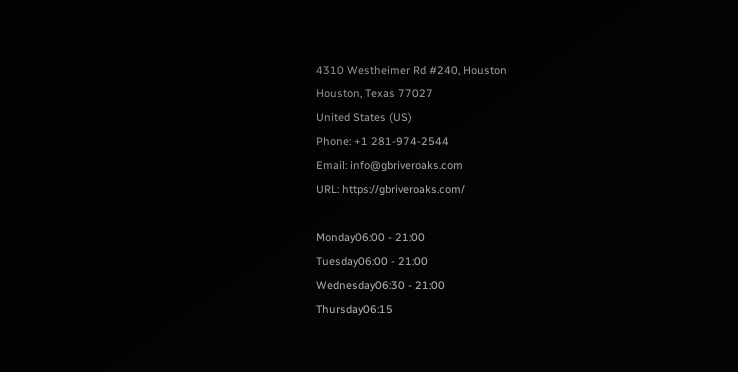4310 Westheimer Rd #240, Houston
Houston, Texas 77027
United States (US)
Phone: +1 281-974-2544
Email: info@gbriveroaks.com
URL: https://gbriveroaks.com/

Monday06:00 - 21:00
Tuesday06:00 - 21:00
Wednesday06:30 - 21:00
Thursday06:15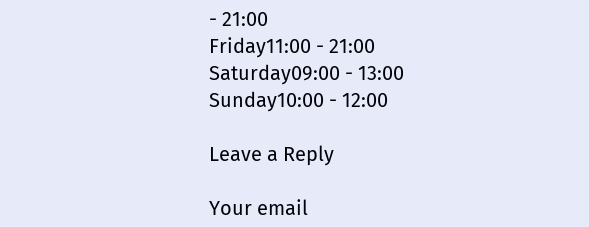- 21:00
Friday11:00 - 21:00
Saturday09:00 - 13:00
Sunday10:00 - 12:00

Leave a Reply

Your email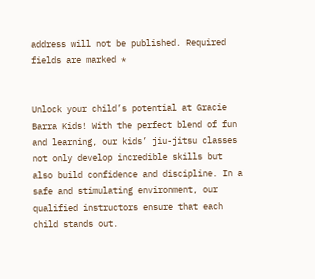address will not be published. Required fields are marked *


Unlock your child’s potential at Gracie Barra Kids! With the perfect blend of fun and learning, our kids’ jiu-jitsu classes not only develop incredible skills but also build confidence and discipline. In a safe and stimulating environment, our qualified instructors ensure that each child stands out.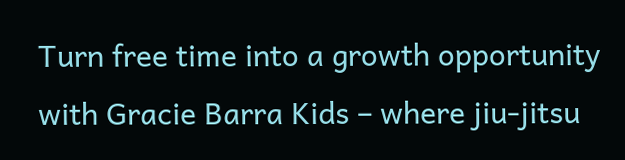Turn free time into a growth opportunity with Gracie Barra Kids – where jiu-jitsu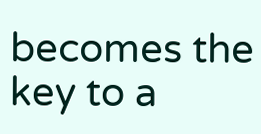becomes the key to a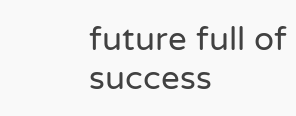future full of success